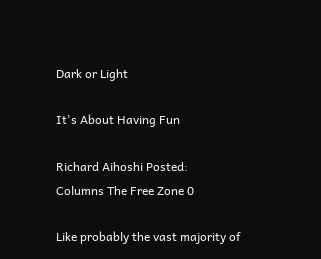Dark or Light

It's About Having Fun

Richard Aihoshi Posted:
Columns The Free Zone 0

Like probably the vast majority of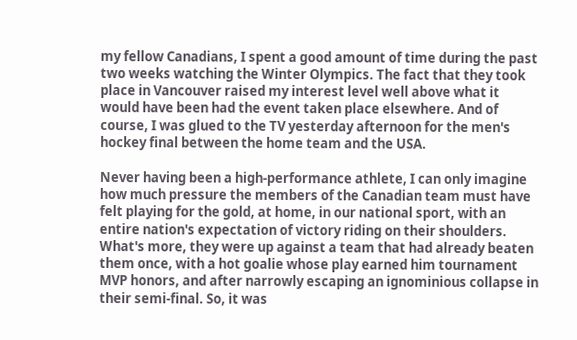my fellow Canadians, I spent a good amount of time during the past two weeks watching the Winter Olympics. The fact that they took place in Vancouver raised my interest level well above what it would have been had the event taken place elsewhere. And of course, I was glued to the TV yesterday afternoon for the men's hockey final between the home team and the USA.

Never having been a high-performance athlete, I can only imagine how much pressure the members of the Canadian team must have felt playing for the gold, at home, in our national sport, with an entire nation's expectation of victory riding on their shoulders. What's more, they were up against a team that had already beaten them once, with a hot goalie whose play earned him tournament MVP honors, and after narrowly escaping an ignominious collapse in their semi-final. So, it was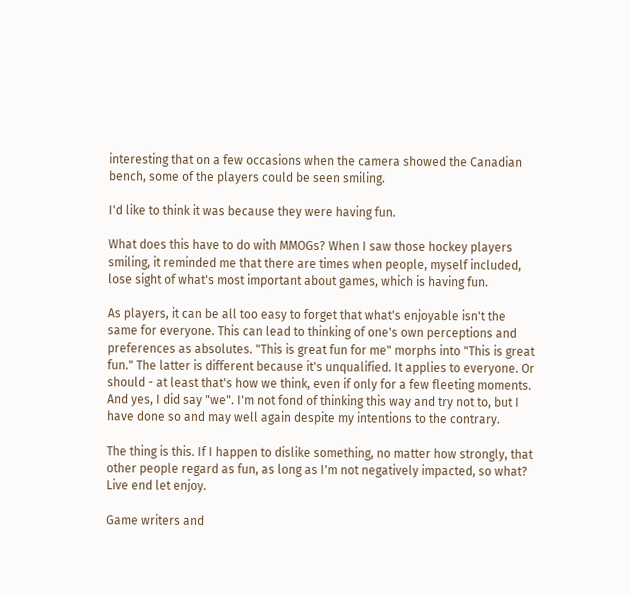interesting that on a few occasions when the camera showed the Canadian bench, some of the players could be seen smiling.

I'd like to think it was because they were having fun.

What does this have to do with MMOGs? When I saw those hockey players smiling, it reminded me that there are times when people, myself included, lose sight of what's most important about games, which is having fun.

As players, it can be all too easy to forget that what's enjoyable isn't the same for everyone. This can lead to thinking of one's own perceptions and preferences as absolutes. "This is great fun for me" morphs into "This is great fun." The latter is different because it's unqualified. It applies to everyone. Or should - at least that's how we think, even if only for a few fleeting moments. And yes, I did say "we". I'm not fond of thinking this way and try not to, but I have done so and may well again despite my intentions to the contrary.

The thing is this. If I happen to dislike something, no matter how strongly, that other people regard as fun, as long as I'm not negatively impacted, so what? Live end let enjoy.

Game writers and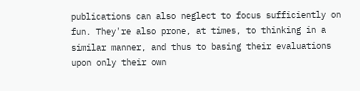publications can also neglect to focus sufficiently on fun. They're also prone, at times, to thinking in a similar manner, and thus to basing their evaluations upon only their own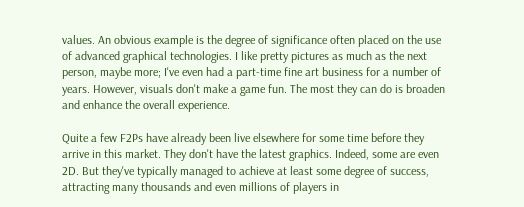values. An obvious example is the degree of significance often placed on the use of advanced graphical technologies. I like pretty pictures as much as the next person, maybe more; I've even had a part-time fine art business for a number of years. However, visuals don't make a game fun. The most they can do is broaden and enhance the overall experience.

Quite a few F2Ps have already been live elsewhere for some time before they arrive in this market. They don't have the latest graphics. Indeed, some are even 2D. But they've typically managed to achieve at least some degree of success, attracting many thousands and even millions of players in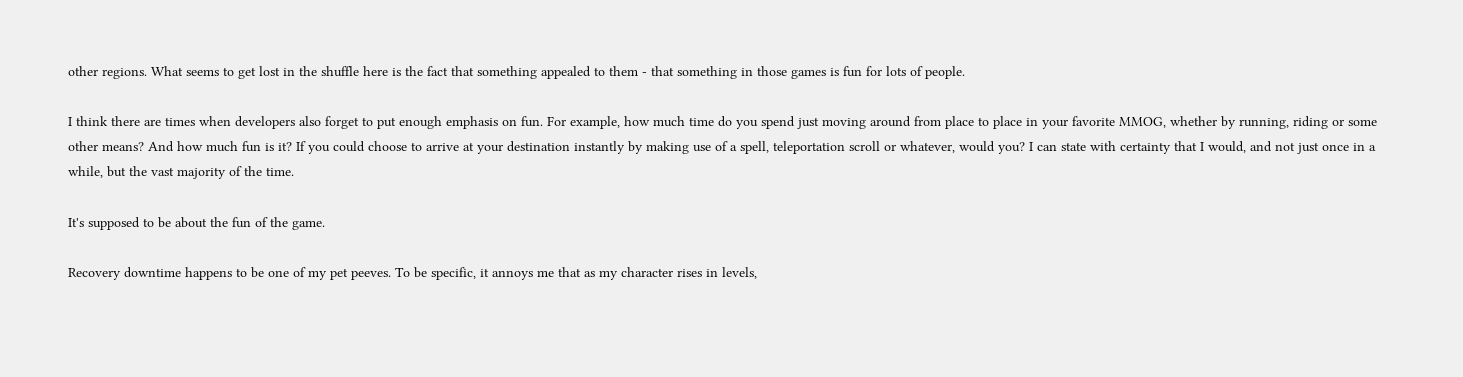other regions. What seems to get lost in the shuffle here is the fact that something appealed to them - that something in those games is fun for lots of people.

I think there are times when developers also forget to put enough emphasis on fun. For example, how much time do you spend just moving around from place to place in your favorite MMOG, whether by running, riding or some other means? And how much fun is it? If you could choose to arrive at your destination instantly by making use of a spell, teleportation scroll or whatever, would you? I can state with certainty that I would, and not just once in a while, but the vast majority of the time.

It's supposed to be about the fun of the game.

Recovery downtime happens to be one of my pet peeves. To be specific, it annoys me that as my character rises in levels,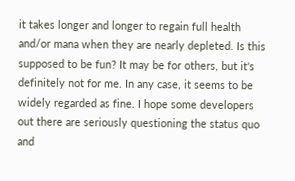it takes longer and longer to regain full health and/or mana when they are nearly depleted. Is this supposed to be fun? It may be for others, but it's definitely not for me. In any case, it seems to be widely regarded as fine. I hope some developers out there are seriously questioning the status quo and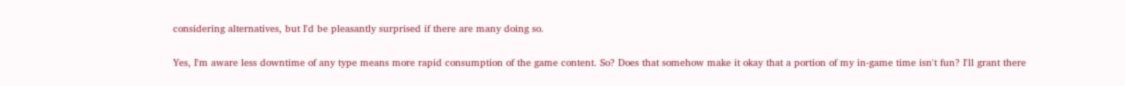considering alternatives, but I'd be pleasantly surprised if there are many doing so.

Yes, I'm aware less downtime of any type means more rapid consumption of the game content. So? Does that somehow make it okay that a portion of my in-game time isn't fun? I'll grant there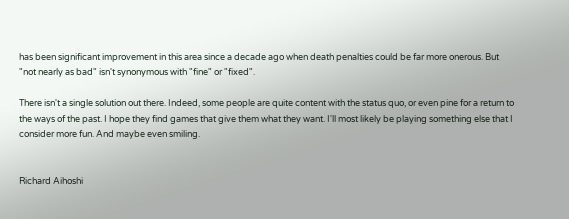has been significant improvement in this area since a decade ago when death penalties could be far more onerous. But "not nearly as bad" isn't synonymous with "fine" or "fixed".

There isn't a single solution out there. Indeed, some people are quite content with the status quo, or even pine for a return to the ways of the past. I hope they find games that give them what they want. I'll most likely be playing something else that I consider more fun. And maybe even smiling.


Richard Aihoshi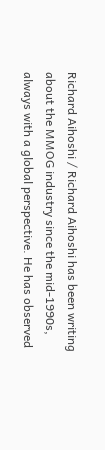Richard Aihoshi / Richard Aihoshi has been writing about the MMOG industry since the mid-1990s, always with a global perspective. He has observed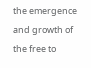the emergence and growth of the free to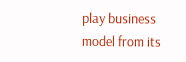play business model from its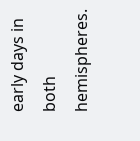early days in both hemispheres.